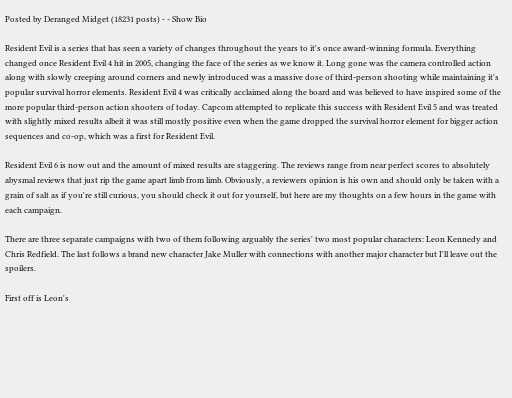Posted by Deranged Midget (18231 posts) - - Show Bio

Resident Evil is a series that has seen a variety of changes throughout the years to it's once award-winning formula. Everything changed once Resident Evil 4 hit in 2005, changing the face of the series as we know it. Long gone was the camera controlled action along with slowly creeping around corners and newly introduced was a massive dose of third-person shooting while maintaining it's popular survival horror elements. Resident Evil 4 was critically acclaimed along the board and was believed to have inspired some of the more popular third-person action shooters of today. Capcom attempted to replicate this success with Resident Evil 5 and was treated with slightly mixed results albeit it was still mostly positive even when the game dropped the survival horror element for bigger action sequences and co-op, which was a first for Resident Evil.

Resident Evil 6 is now out and the amount of mixed results are staggering. The reviews range from near perfect scores to absolutely abysmal reviews that just rip the game apart limb from limb. Obviously, a reviewers opinion is his own and should only be taken with a grain of salt as if you're still curious, you should check it out for yourself, but here are my thoughts on a few hours in the game with each campaign.

There are three separate campaigns with two of them following arguably the series' two most popular characters: Leon Kennedy and Chris Redfield. The last follows a brand new character Jake Muller with connections with another major character but I'll leave out the spoilers.

First off is Leon's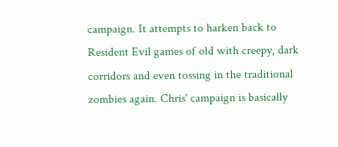campaign. It attempts to harken back to Resident Evil games of old with creepy, dark corridors and even tossing in the traditional zombies again. Chris' campaign is basically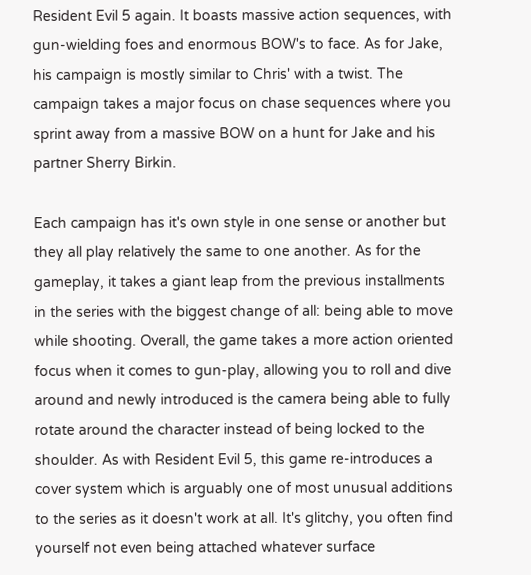Resident Evil 5 again. It boasts massive action sequences, with gun-wielding foes and enormous BOW's to face. As for Jake, his campaign is mostly similar to Chris' with a twist. The campaign takes a major focus on chase sequences where you sprint away from a massive BOW on a hunt for Jake and his partner Sherry Birkin.

Each campaign has it's own style in one sense or another but they all play relatively the same to one another. As for the gameplay, it takes a giant leap from the previous installments in the series with the biggest change of all: being able to move while shooting. Overall, the game takes a more action oriented focus when it comes to gun-play, allowing you to roll and dive around and newly introduced is the camera being able to fully rotate around the character instead of being locked to the shoulder. As with Resident Evil 5, this game re-introduces a cover system which is arguably one of most unusual additions to the series as it doesn't work at all. It's glitchy, you often find yourself not even being attached whatever surface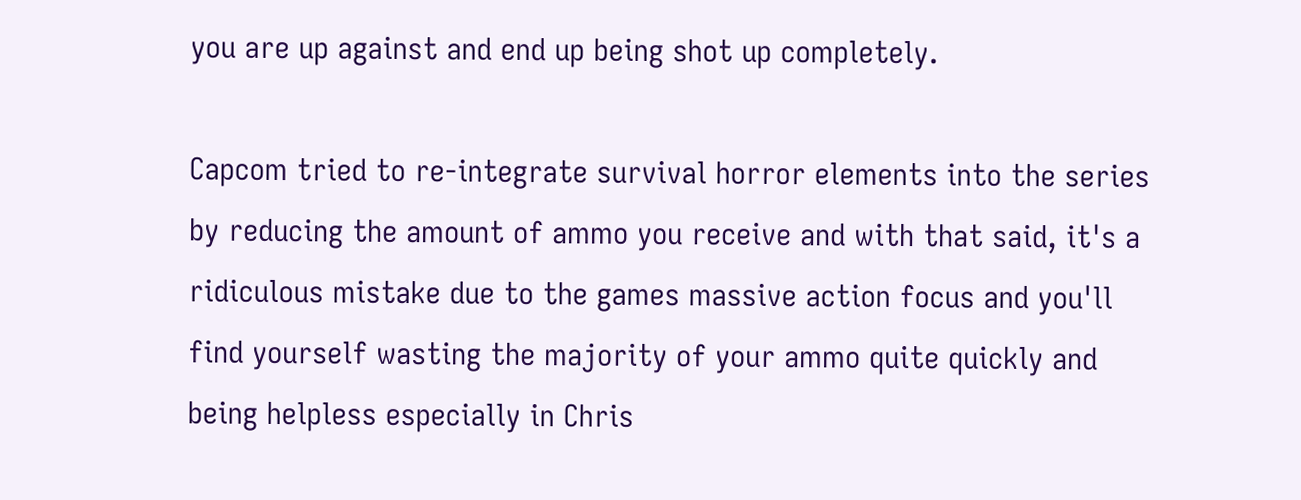you are up against and end up being shot up completely.

Capcom tried to re-integrate survival horror elements into the series by reducing the amount of ammo you receive and with that said, it's a ridiculous mistake due to the games massive action focus and you'll find yourself wasting the majority of your ammo quite quickly and being helpless especially in Chris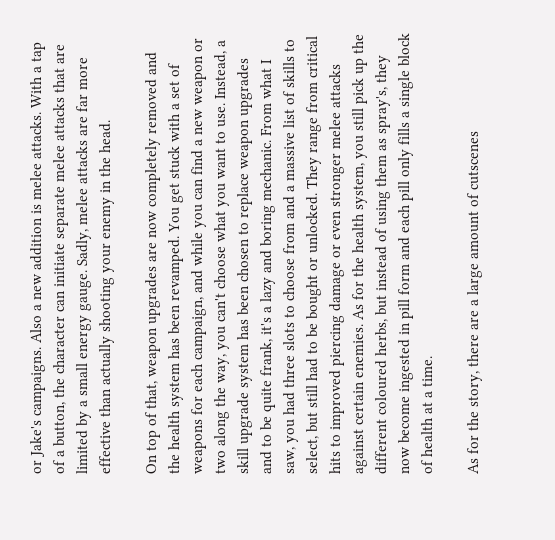or Jake's campaigns. Also a new addition is melee attacks. With a tap of a button, the character can initiate separate melee attacks that are limited by a small energy gauge. Sadly, melee attacks are far more effective than actually shooting your enemy in the head.

On top of that, weapon upgrades are now completely removed and the health system has been revamped. You get stuck with a set of weapons for each campaign, and while you can find a new weapon or two along the way, you can't choose what you want to use. Instead, a skill upgrade system has been chosen to replace weapon upgrades and to be quite frank, it's a lazy and boring mechanic. From what I saw, you had three slots to choose from and a massive list of skills to select, but still had to be bought or unlocked. They range from critical hits to improved piercing damage or even stronger melee attacks against certain enemies. As for the health system, you still pick up the different coloured herbs, but instead of using them as spray's, they now become ingested in pill form and each pill only fills a single block of health at a time.

As for the story, there are a large amount of cutscenes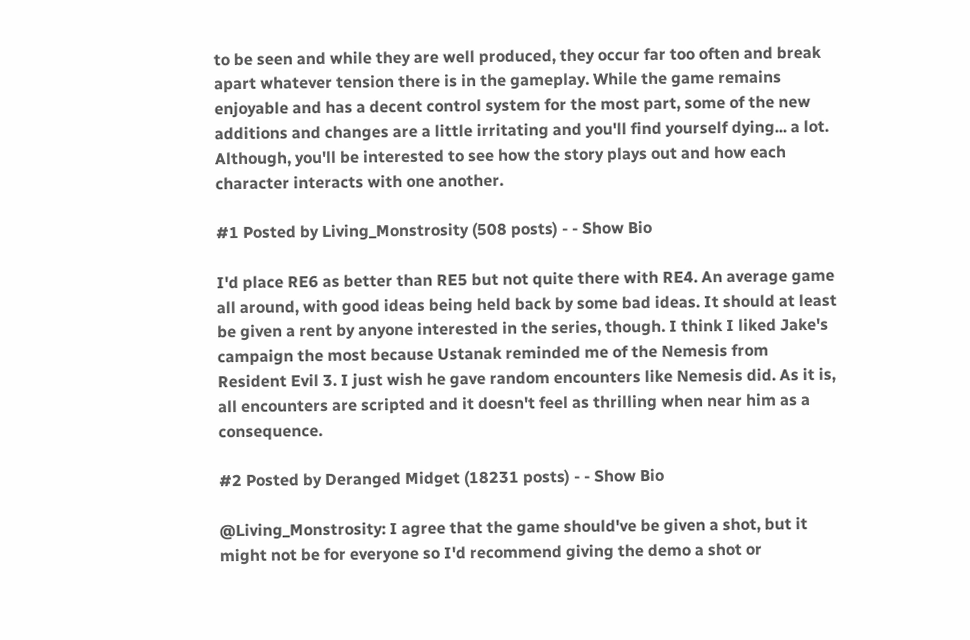to be seen and while they are well produced, they occur far too often and break apart whatever tension there is in the gameplay. While the game remains enjoyable and has a decent control system for the most part, some of the new additions and changes are a little irritating and you'll find yourself dying... a lot. Although, you'll be interested to see how the story plays out and how each character interacts with one another.

#1 Posted by Living_Monstrosity (508 posts) - - Show Bio

I'd place RE6 as better than RE5 but not quite there with RE4. An average game all around, with good ideas being held back by some bad ideas. It should at least be given a rent by anyone interested in the series, though. I think I liked Jake's campaign the most because Ustanak reminded me of the Nemesis from Resident Evil 3. I just wish he gave random encounters like Nemesis did. As it is, all encounters are scripted and it doesn't feel as thrilling when near him as a consequence.

#2 Posted by Deranged Midget (18231 posts) - - Show Bio

@Living_Monstrosity: I agree that the game should've be given a shot, but it might not be for everyone so I'd recommend giving the demo a shot or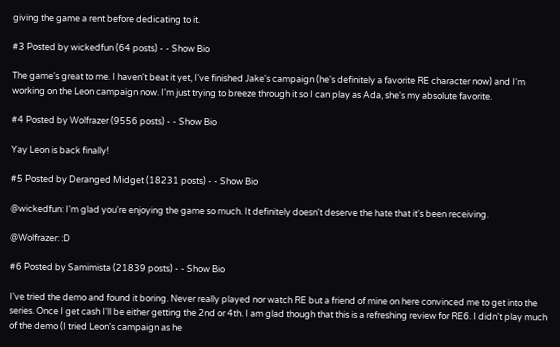giving the game a rent before dedicating to it.

#3 Posted by wickedfun (64 posts) - - Show Bio

The game's great to me. I haven't beat it yet, I've finished Jake's campaign (he's definitely a favorite RE character now) and I'm working on the Leon campaign now. I'm just trying to breeze through it so I can play as Ada, she's my absolute favorite.

#4 Posted by Wolfrazer (9556 posts) - - Show Bio

Yay Leon is back finally!

#5 Posted by Deranged Midget (18231 posts) - - Show Bio

@wickedfun: I'm glad you're enjoying the game so much. It definitely doesn't deserve the hate that it's been receiving.

@Wolfrazer: :D

#6 Posted by Samimista (21839 posts) - - Show Bio

I've tried the demo and found it boring. Never really played nor watch RE but a friend of mine on here convinced me to get into the series. Once I get cash I'll be either getting the 2nd or 4th. I am glad though that this is a refreshing review for RE6. I didn't play much of the demo (I tried Leon's campaign as he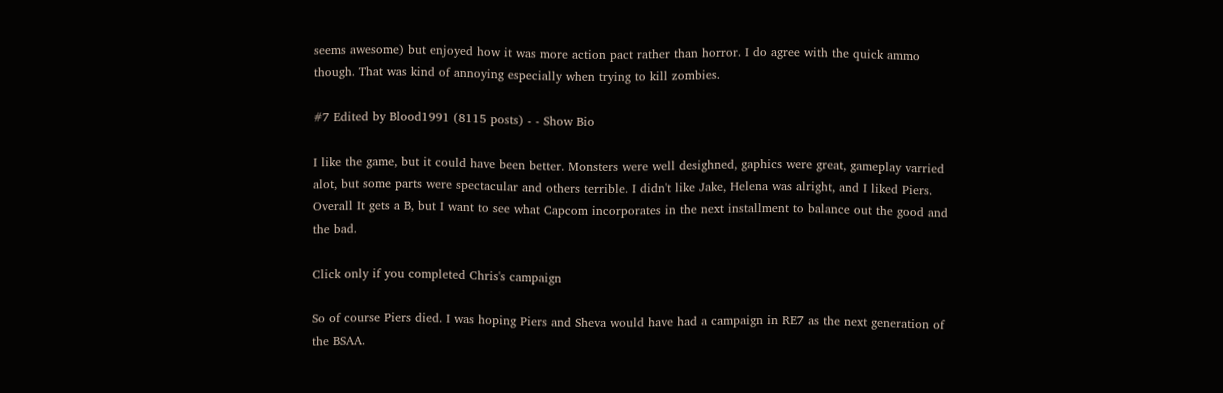seems awesome) but enjoyed how it was more action pact rather than horror. I do agree with the quick ammo though. That was kind of annoying especially when trying to kill zombies.

#7 Edited by Blood1991 (8115 posts) - - Show Bio

I like the game, but it could have been better. Monsters were well desighned, gaphics were great, gameplay varried alot, but some parts were spectacular and others terrible. I didn't like Jake, Helena was alright, and I liked Piers. Overall It gets a B, but I want to see what Capcom incorporates in the next installment to balance out the good and the bad.

Click only if you completed Chris's campaign

So of course Piers died. I was hoping Piers and Sheva would have had a campaign in RE7 as the next generation of the BSAA.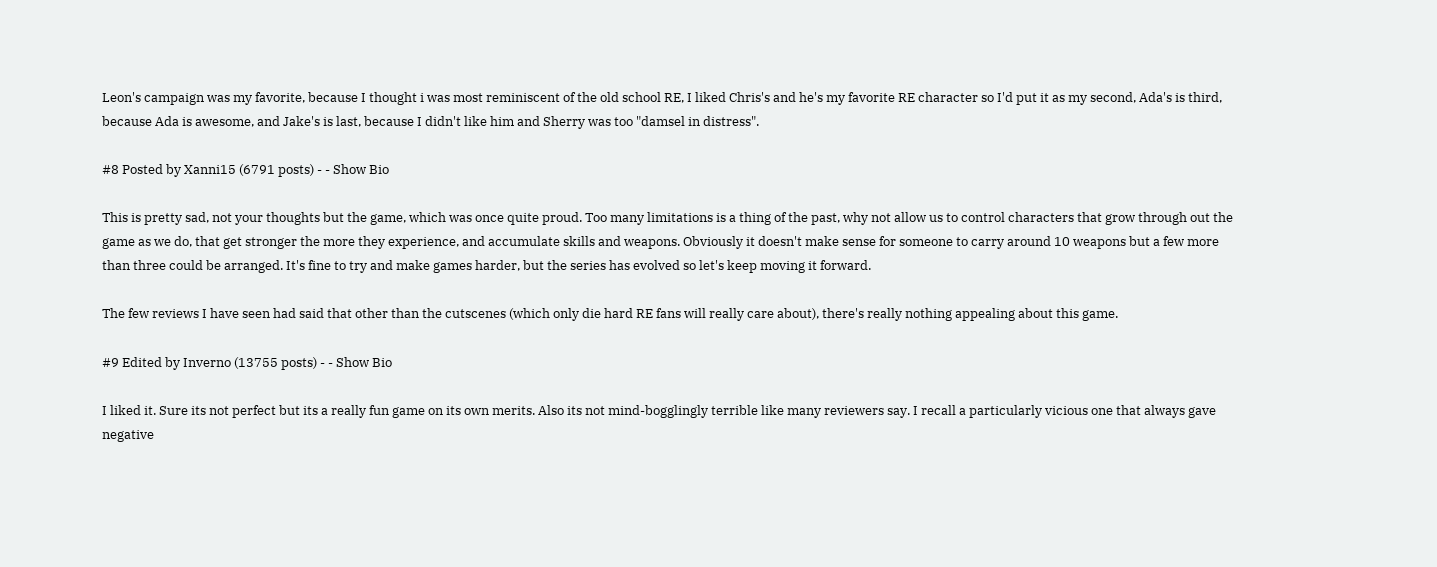Leon's campaign was my favorite, because I thought i was most reminiscent of the old school RE, I liked Chris's and he's my favorite RE character so I'd put it as my second, Ada's is third, because Ada is awesome, and Jake's is last, because I didn't like him and Sherry was too "damsel in distress".

#8 Posted by Xanni15 (6791 posts) - - Show Bio

This is pretty sad, not your thoughts but the game, which was once quite proud. Too many limitations is a thing of the past, why not allow us to control characters that grow through out the game as we do, that get stronger the more they experience, and accumulate skills and weapons. Obviously it doesn't make sense for someone to carry around 10 weapons but a few more than three could be arranged. It's fine to try and make games harder, but the series has evolved so let's keep moving it forward.

The few reviews I have seen had said that other than the cutscenes (which only die hard RE fans will really care about), there's really nothing appealing about this game.

#9 Edited by Inverno (13755 posts) - - Show Bio

I liked it. Sure its not perfect but its a really fun game on its own merits. Also its not mind-bogglingly terrible like many reviewers say. I recall a particularly vicious one that always gave negative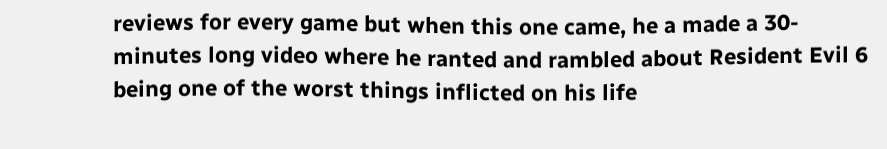reviews for every game but when this one came, he a made a 30-minutes long video where he ranted and rambled about Resident Evil 6 being one of the worst things inflicted on his life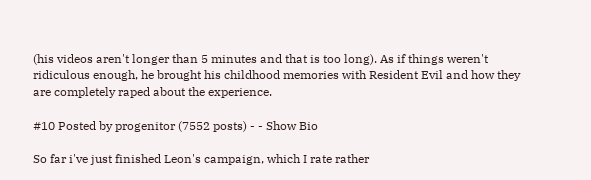(his videos aren't longer than 5 minutes and that is too long). As if things weren't ridiculous enough, he brought his childhood memories with Resident Evil and how they are completely raped about the experience.

#10 Posted by progenitor (7552 posts) - - Show Bio

So far i've just finished Leon's campaign, which I rate rather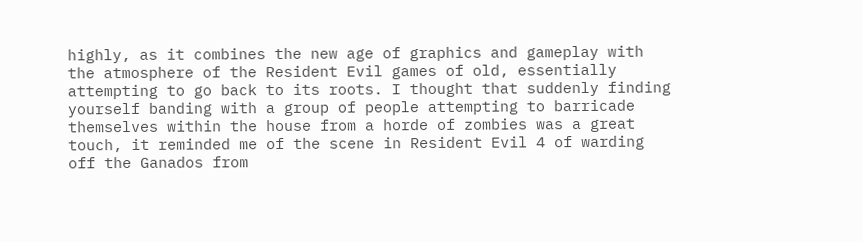highly, as it combines the new age of graphics and gameplay with the atmosphere of the Resident Evil games of old, essentially attempting to go back to its roots. I thought that suddenly finding yourself banding with a group of people attempting to barricade themselves within the house from a horde of zombies was a great touch, it reminded me of the scene in Resident Evil 4 of warding off the Ganados from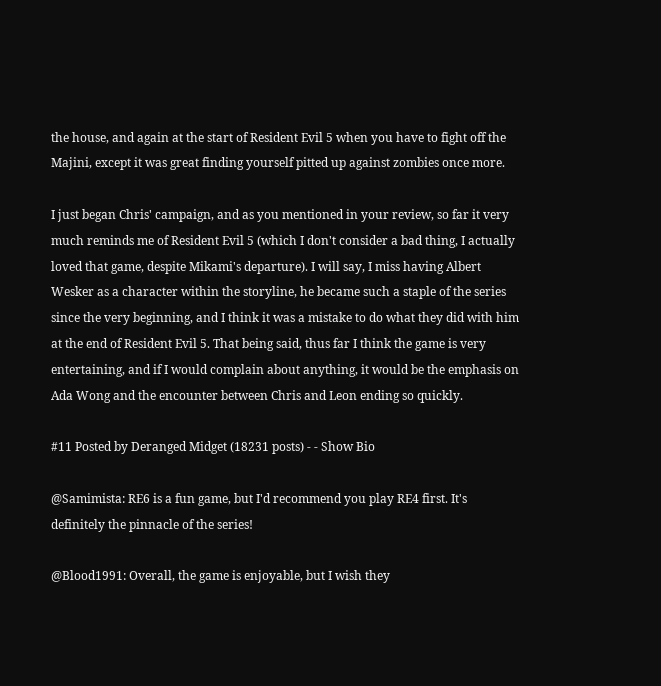the house, and again at the start of Resident Evil 5 when you have to fight off the Majini, except it was great finding yourself pitted up against zombies once more.

I just began Chris' campaign, and as you mentioned in your review, so far it very much reminds me of Resident Evil 5 (which I don't consider a bad thing, I actually loved that game, despite Mikami's departure). I will say, I miss having Albert Wesker as a character within the storyline, he became such a staple of the series since the very beginning, and I think it was a mistake to do what they did with him at the end of Resident Evil 5. That being said, thus far I think the game is very entertaining, and if I would complain about anything, it would be the emphasis on Ada Wong and the encounter between Chris and Leon ending so quickly.

#11 Posted by Deranged Midget (18231 posts) - - Show Bio

@Samimista: RE6 is a fun game, but I'd recommend you play RE4 first. It's definitely the pinnacle of the series!

@Blood1991: Overall, the game is enjoyable, but I wish they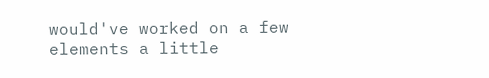would've worked on a few elements a little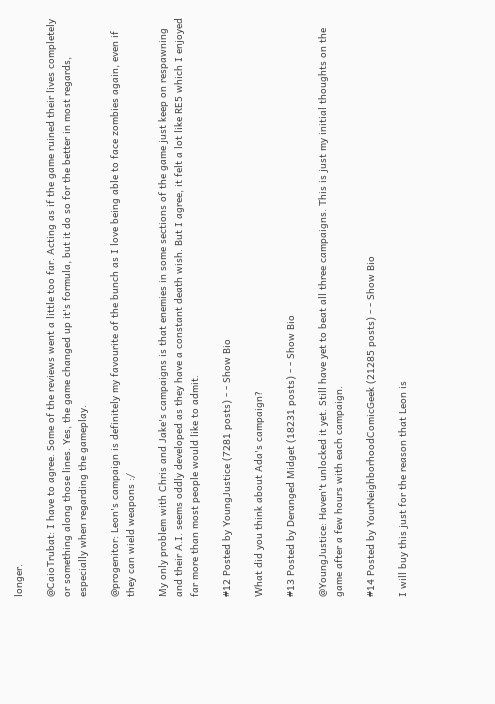longer.

@CaioTrubat: I have to agree. Some of the reviews went a little too far. Acting as if the game ruined their lives completely or something along those lines. Yes, the game changed up it's formula, but it do so for the better in most regards, especially when regarding the gameplay.

@progenitor: Leon's campaign is definitely my favourite of the bunch as I love being able to face zombies again, even if they can wield weapons :/

My only problem with Chris and Jake's campaigns is that enemies in some sections of the game just keep on respawning and their A.I. seems oddly developed as they have a constant death wish. But I agree, it felt a lot like RE5 which I enjoyed far more than most people would like to admit.

#12 Posted by YoungJustice (7281 posts) - - Show Bio

What did you think about Ada's campaign?

#13 Posted by Deranged Midget (18231 posts) - - Show Bio

@YoungJustice: Haven't unlocked it yet. Still have yet to beat all three campaigns. This is just my initial thoughts on the game after a few hours with each campaign.

#14 Posted by YourNeighborhoodComicGeek (21285 posts) - - Show Bio

I will buy this just for the reason that Leon is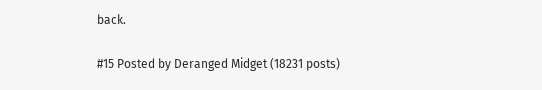back.

#15 Posted by Deranged Midget (18231 posts)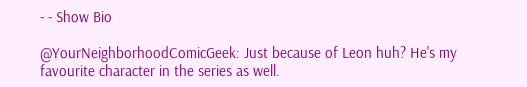- - Show Bio

@YourNeighborhoodComicGeek: Just because of Leon huh? He's my favourite character in the series as well.